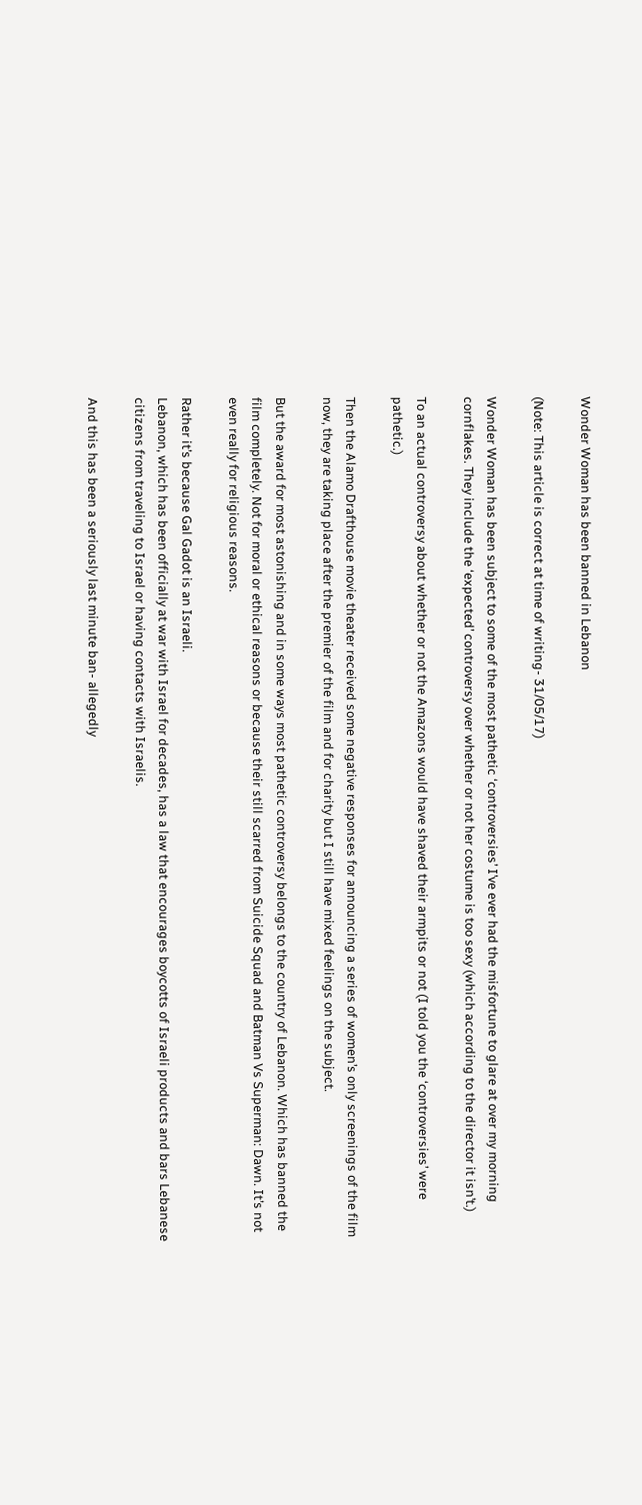Wonder Woman has been banned in Lebanon

(Note: This article is correct at time of writing- 31/05/17)

Wonder Woman has been subject to some of the most pathetic ‘controversies’ I’ve ever had the misfortune to glare at over my morning cornflakes. They include the ‘expected’ controversy over whether or not her costume is too sexy (which according to the director it isn’t.)

To an actual controversy about whether or not the Amazons would have shaved their armpits or not (I told you the ‘controversies’ were pathetic.)

Then the Alamo Drafthouse movie theater received some negative responses for announcing a series of women’s only screenings of the film now, they are taking place after the premier of the film and for charity but I still have mixed feelings on the subject.

But the award for most astonishing and in some ways most pathetic controversy belongs to the country of Lebanon. Which has banned the film completely. Not for moral or ethical reasons or because their still scarred from Suicide Squad and Batman Vs Superman: Dawn. It’s not even really for religious reasons.

Rather it’s because Gal Gadot is an Israeli.
Lebanon, which has been officially at war with Israel for decades, has a law that encourages boycotts of Israeli products and bars Lebanese citizens from traveling to Israel or having contacts with Israelis.

And this has been a seriously last minute ban- allegedly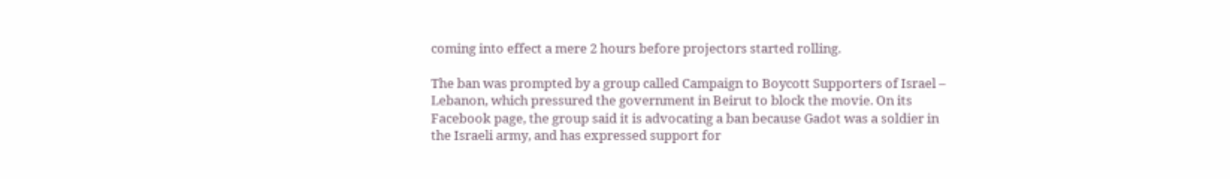coming into effect a mere 2 hours before projectors started rolling.

The ban was prompted by a group called Campaign to Boycott Supporters of Israel – Lebanon, which pressured the government in Beirut to block the movie. On its Facebook page, the group said it is advocating a ban because Gadot was a soldier in the Israeli army, and has expressed support for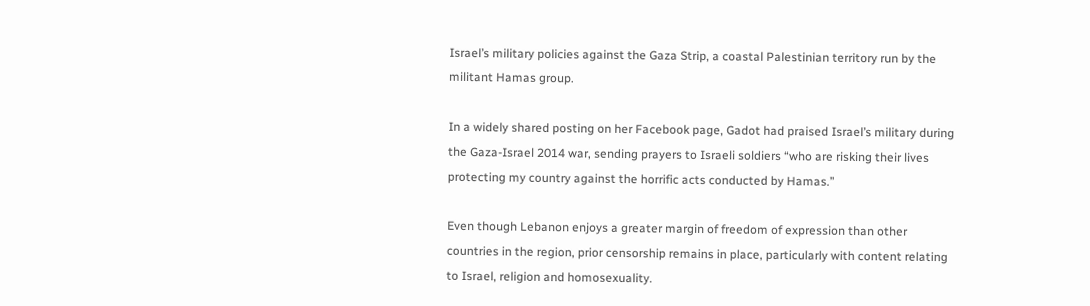Israel’s military policies against the Gaza Strip, a coastal Palestinian territory run by the militant Hamas group.

In a widely shared posting on her Facebook page, Gadot had praised Israel’s military during the Gaza-Israel 2014 war, sending prayers to Israeli soldiers “who are risking their lives protecting my country against the horrific acts conducted by Hamas.”

Even though Lebanon enjoys a greater margin of freedom of expression than other countries in the region, prior censorship remains in place, particularly with content relating to Israel, religion and homosexuality.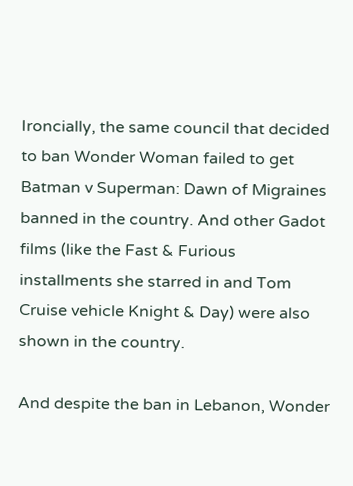Ironcially, the same council that decided to ban Wonder Woman failed to get Batman v Superman: Dawn of Migraines banned in the country. And other Gadot films (like the Fast & Furious installments she starred in and Tom Cruise vehicle Knight & Day) were also shown in the country.

And despite the ban in Lebanon, Wonder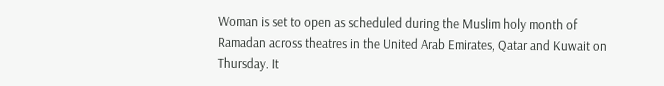Woman is set to open as scheduled during the Muslim holy month of Ramadan across theatres in the United Arab Emirates, Qatar and Kuwait on Thursday. It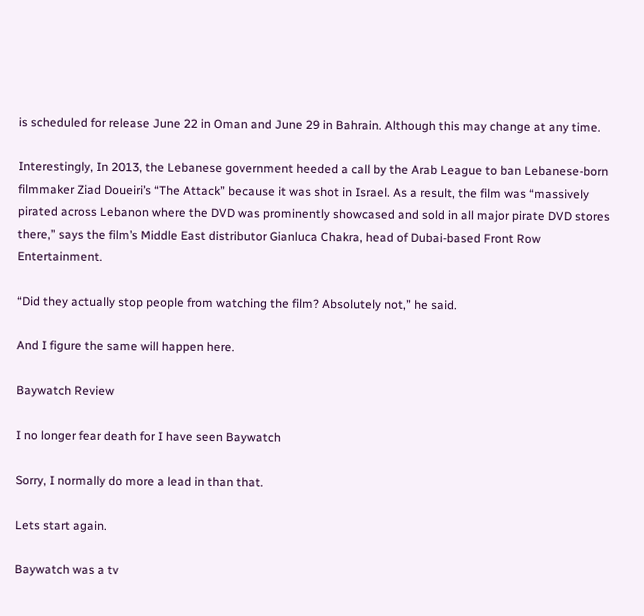is scheduled for release June 22 in Oman and June 29 in Bahrain. Although this may change at any time.

Interestingly, In 2013, the Lebanese government heeded a call by the Arab League to ban Lebanese-born filmmaker Ziad Doueiri’s “The Attack” because it was shot in Israel. As a result, the film was “massively pirated across Lebanon where the DVD was prominently showcased and sold in all major pirate DVD stores there,” says the film’s Middle East distributor Gianluca Chakra, head of Dubai-based Front Row Entertainment.

“Did they actually stop people from watching the film? Absolutely not,” he said.

And I figure the same will happen here.

Baywatch Review

I no longer fear death for I have seen Baywatch

Sorry, I normally do more a lead in than that.

Lets start again.

Baywatch was a tv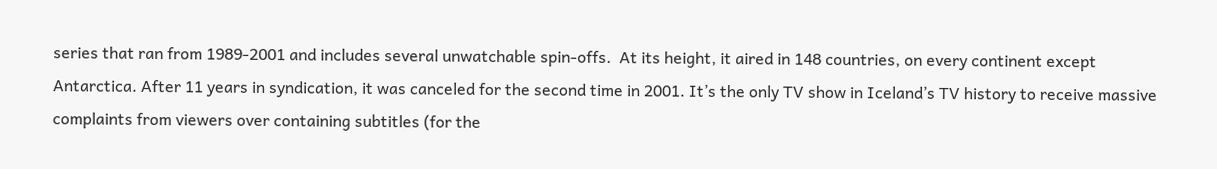series that ran from 1989-2001 and includes several unwatchable spin-offs.  At its height, it aired in 148 countries, on every continent except Antarctica. After 11 years in syndication, it was canceled for the second time in 2001. It’s the only TV show in Iceland’s TV history to receive massive complaints from viewers over containing subtitles (for the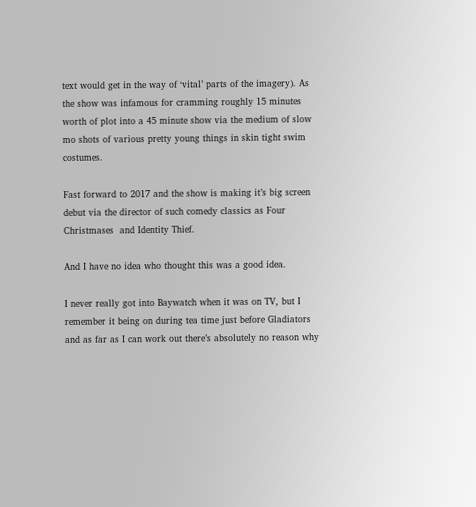text would get in the way of ‘vital’ parts of the imagery). As the show was infamous for cramming roughly 15 minutes worth of plot into a 45 minute show via the medium of slow mo shots of various pretty young things in skin tight swim costumes.

Fast forward to 2017 and the show is making it’s big screen debut via the director of such comedy classics as Four Christmases  and Identity Thief.

And I have no idea who thought this was a good idea.

I never really got into Baywatch when it was on TV, but I remember it being on during tea time just before Gladiators and as far as I can work out there’s absolutely no reason why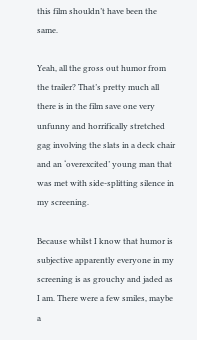this film shouldn’t have been the same.

Yeah, all the gross out humor from the trailer? That’s pretty much all there is in the film save one very unfunny and horrifically stretched gag involving the slats in a deck chair and an ‘overexcited’ young man that was met with side-splitting silence in my screening.

Because whilst I know that humor is subjective apparently everyone in my screening is as grouchy and jaded as I am. There were a few smiles, maybe a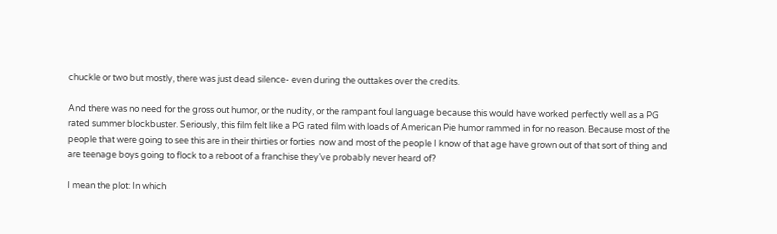chuckle or two but mostly, there was just dead silence- even during the outtakes over the credits.

And there was no need for the gross out humor, or the nudity, or the rampant foul language because this would have worked perfectly well as a PG rated summer blockbuster. Seriously, this film felt like a PG rated film with loads of American Pie humor rammed in for no reason. Because most of the people that were going to see this are in their thirties or forties  now and most of the people I know of that age have grown out of that sort of thing and are teenage boys going to flock to a reboot of a franchise they’ve probably never heard of?

I mean the plot: In which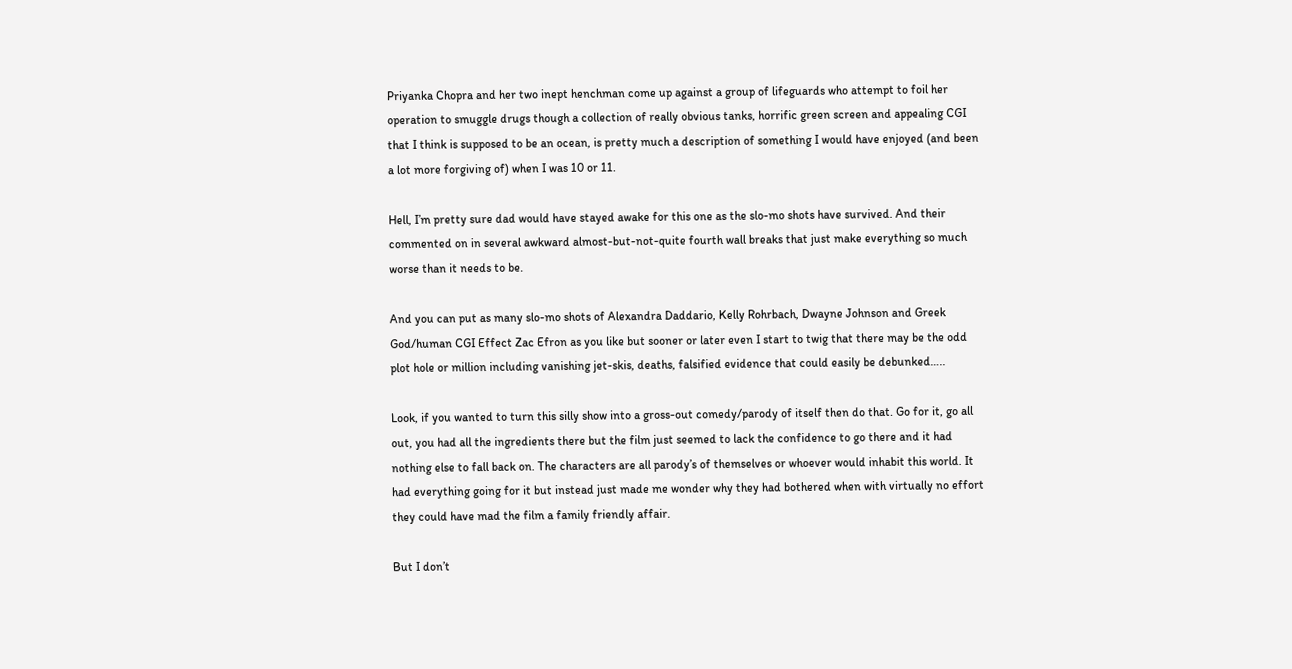Priyanka Chopra and her two inept henchman come up against a group of lifeguards who attempt to foil her operation to smuggle drugs though a collection of really obvious tanks, horrific green screen and appealing CGI that I think is supposed to be an ocean, is pretty much a description of something I would have enjoyed (and been a lot more forgiving of) when I was 10 or 11.

Hell, I’m pretty sure dad would have stayed awake for this one as the slo-mo shots have survived. And their commented on in several awkward almost-but-not-quite fourth wall breaks that just make everything so much worse than it needs to be.

And you can put as many slo-mo shots of Alexandra Daddario, Kelly Rohrbach, Dwayne Johnson and Greek God/human CGI Effect Zac Efron as you like but sooner or later even I start to twig that there may be the odd plot hole or million including vanishing jet-skis, deaths, falsified evidence that could easily be debunked…..

Look, if you wanted to turn this silly show into a gross-out comedy/parody of itself then do that. Go for it, go all out, you had all the ingredients there but the film just seemed to lack the confidence to go there and it had nothing else to fall back on. The characters are all parody’s of themselves or whoever would inhabit this world. It had everything going for it but instead just made me wonder why they had bothered when with virtually no effort they could have mad the film a family friendly affair.

But I don’t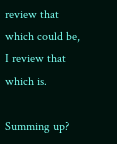review that which could be, I review that which is.

Summing up?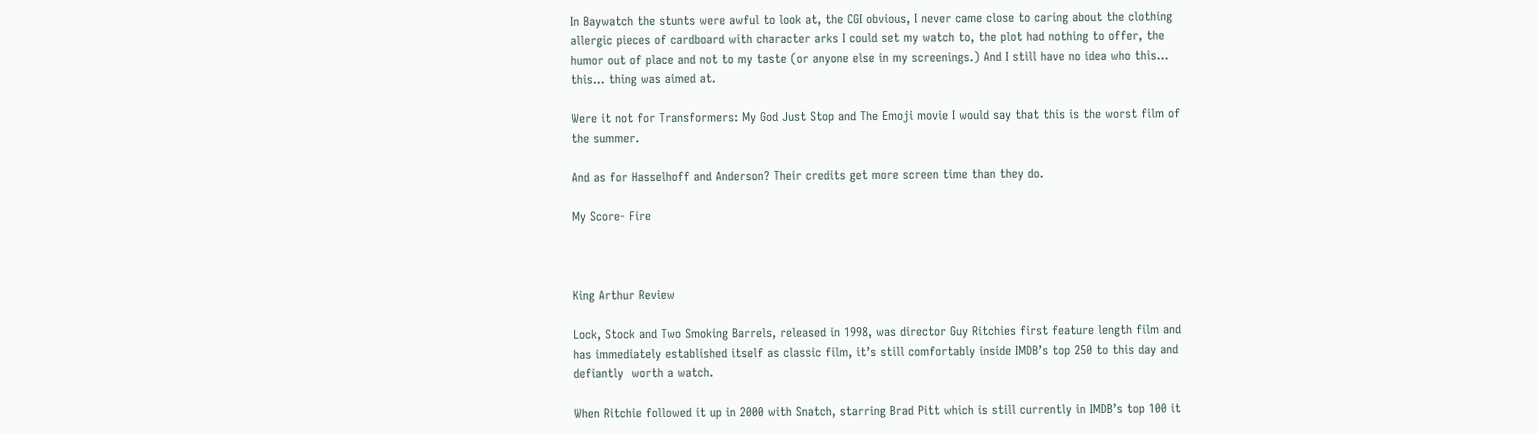In Baywatch the stunts were awful to look at, the CGI obvious, I never came close to caring about the clothing allergic pieces of cardboard with character arks I could set my watch to, the plot had nothing to offer, the humor out of place and not to my taste (or anyone else in my screenings.) And I still have no idea who this… this… thing was aimed at.

Were it not for Transformers: My God Just Stop and The Emoji movie I would say that this is the worst film of the summer.

And as for Hasselhoff and Anderson? Their credits get more screen time than they do.

My Score- Fire



King Arthur Review

Lock, Stock and Two Smoking Barrels, released in 1998, was director Guy Ritchies first feature length film and has immediately established itself as classic film, it’s still comfortably inside IMDB’s top 250 to this day and defiantly  worth a watch.

When Ritchie followed it up in 2000 with Snatch, starring Brad Pitt which is still currently in IMDB’s top 100 it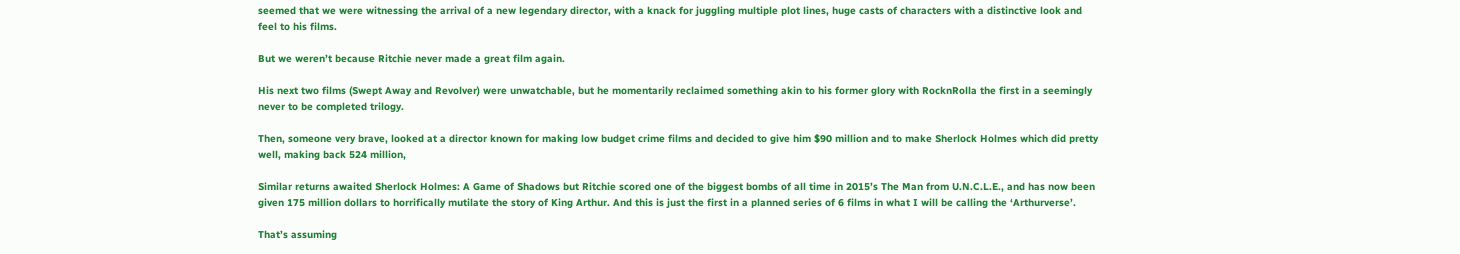seemed that we were witnessing the arrival of a new legendary director, with a knack for juggling multiple plot lines, huge casts of characters with a distinctive look and feel to his films.

But we weren’t because Ritchie never made a great film again.

His next two films (Swept Away and Revolver) were unwatchable, but he momentarily reclaimed something akin to his former glory with RocknRolla the first in a seemingly never to be completed trilogy.

Then, someone very brave, looked at a director known for making low budget crime films and decided to give him $90 million and to make Sherlock Holmes which did pretty well, making back 524 million,

Similar returns awaited Sherlock Holmes: A Game of Shadows but Ritchie scored one of the biggest bombs of all time in 2015’s The Man from U.N.C.L.E., and has now been given 175 million dollars to horrifically mutilate the story of King Arthur. And this is just the first in a planned series of 6 films in what I will be calling the ‘Arthurverse’.

That’s assuming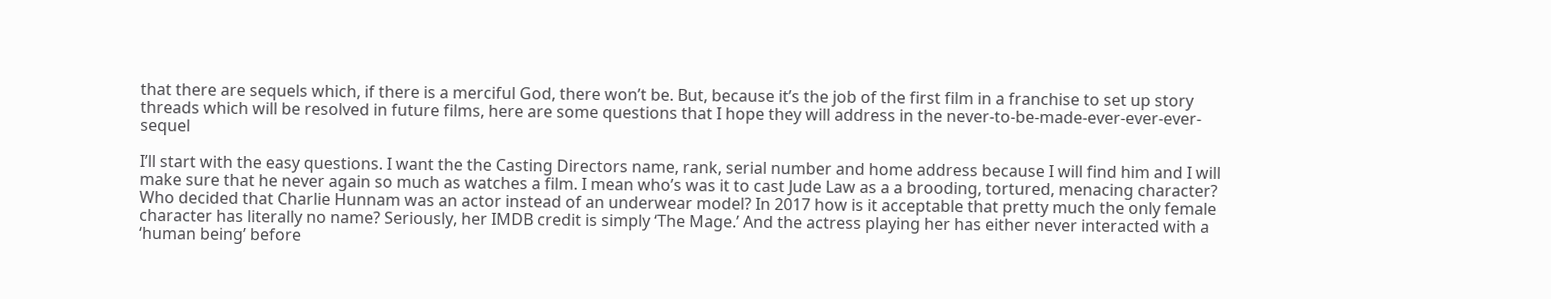that there are sequels which, if there is a merciful God, there won’t be. But, because it’s the job of the first film in a franchise to set up story threads which will be resolved in future films, here are some questions that I hope they will address in the never-to-be-made-ever-ever-ever-sequel

I’ll start with the easy questions. I want the the Casting Directors name, rank, serial number and home address because I will find him and I will make sure that he never again so much as watches a film. I mean who’s was it to cast Jude Law as a a brooding, tortured, menacing character? Who decided that Charlie Hunnam was an actor instead of an underwear model? In 2017 how is it acceptable that pretty much the only female character has literally no name? Seriously, her IMDB credit is simply ‘The Mage.’ And the actress playing her has either never interacted with a ‘human being’ before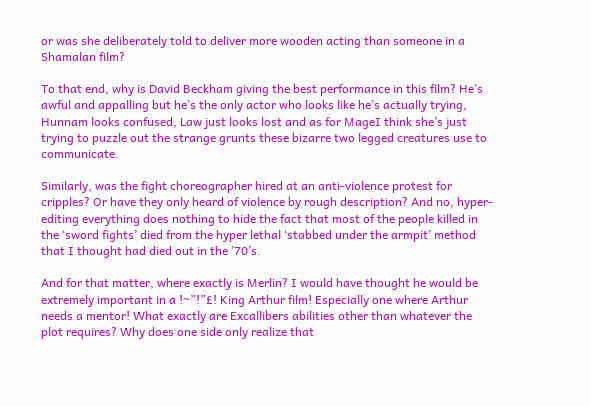or was she deliberately told to deliver more wooden acting than someone in a Shamalan film?

To that end, why is David Beckham giving the best performance in this film? He’s awful and appalling but he’s the only actor who looks like he’s actually trying, Hunnam looks confused, Law just looks lost and as for MageI think she’s just trying to puzzle out the strange grunts these bizarre two legged creatures use to communicate.

Similarly, was the fight choreographer hired at an anti-violence protest for cripples? Or have they only heard of violence by rough description? And no, hyper-editing everything does nothing to hide the fact that most of the people killed in the ‘sword fights’ died from the hyper lethal ‘stabbed under the armpit’ method that I thought had died out in the ’70’s.

And for that matter, where exactly is Merlin? I would have thought he would be extremely important in a !~”!”£! King Arthur film! Especially one where Arthur needs a mentor! What exactly are Excallibers abilities other than whatever the plot requires? Why does one side only realize that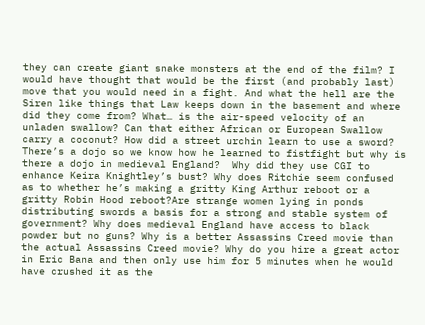they can create giant snake monsters at the end of the film? I would have thought that would be the first (and probably last) move that you would need in a fight. And what the hell are the Siren like things that Law keeps down in the basement and where did they come from? What… is the air-speed velocity of an unladen swallow? Can that either African or European Swallow carry a coconut? How did a street urchin learn to use a sword? There’s a dojo so we know how he learned to fistfight but why is there a dojo in medieval England?  Why did they use CGI to enhance Keira Knightley’s bust? Why does Ritchie seem confused as to whether he’s making a gritty King Arthur reboot or a gritty Robin Hood reboot?Are strange women lying in ponds distributing swords a basis for a strong and stable system of government? Why does medieval England have access to black powder but no guns? Why is a better Assassins Creed movie than the actual Assassins Creed movie? Why do you hire a great actor in Eric Bana and then only use him for 5 minutes when he would have crushed it as the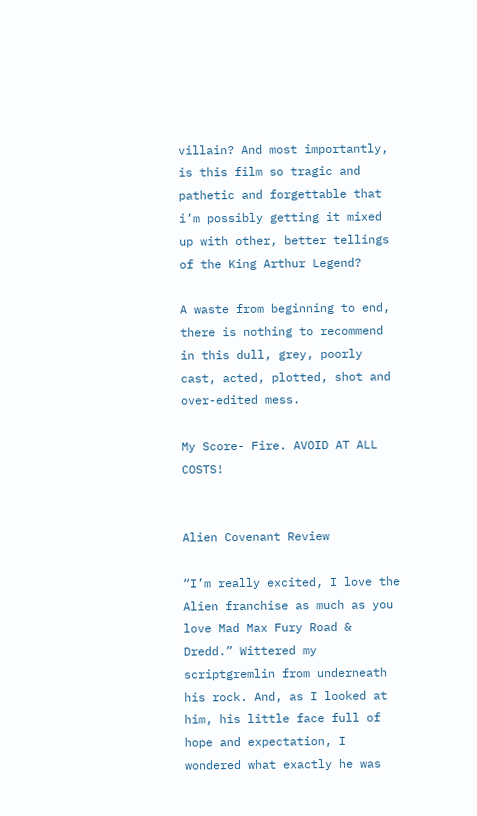villain? And most importantly, is this film so tragic and pathetic and forgettable that i’m possibly getting it mixed up with other, better tellings of the King Arthur Legend?

A waste from beginning to end, there is nothing to recommend in this dull, grey, poorly cast, acted, plotted, shot and over-edited mess.

My Score- Fire. AVOID AT ALL COSTS!


Alien Covenant Review

“I’m really excited, I love the Alien franchise as much as you love Mad Max Fury Road & Dredd.” Wittered my scriptgremlin from underneath his rock. And, as I looked at him, his little face full of hope and expectation, I wondered what exactly he was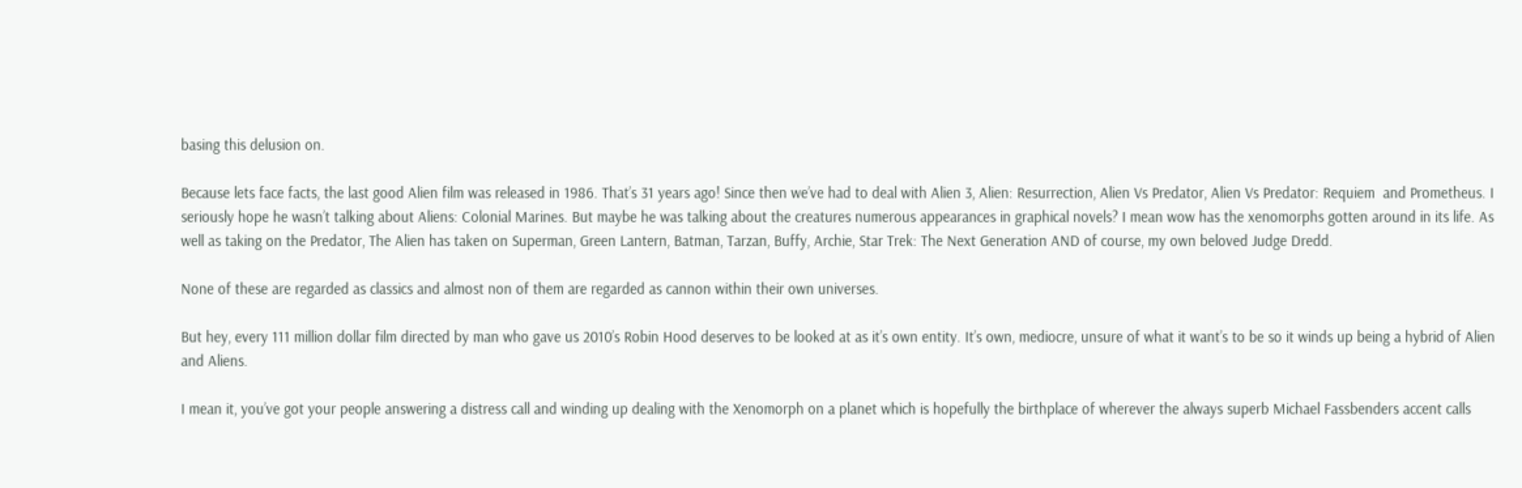basing this delusion on.

Because lets face facts, the last good Alien film was released in 1986. That’s 31 years ago! Since then we’ve had to deal with Alien 3, Alien: Resurrection, Alien Vs Predator, Alien Vs Predator: Requiem  and Prometheus. I seriously hope he wasn’t talking about Aliens: Colonial Marines. But maybe he was talking about the creatures numerous appearances in graphical novels? I mean wow has the xenomorphs gotten around in its life. As well as taking on the Predator, The Alien has taken on Superman, Green Lantern, Batman, Tarzan, Buffy, Archie, Star Trek: The Next Generation AND of course, my own beloved Judge Dredd.

None of these are regarded as classics and almost non of them are regarded as cannon within their own universes.

But hey, every 111 million dollar film directed by man who gave us 2010’s Robin Hood deserves to be looked at as it’s own entity. It’s own, mediocre, unsure of what it want’s to be so it winds up being a hybrid of Alien and Aliens.

I mean it, you’ve got your people answering a distress call and winding up dealing with the Xenomorph on a planet which is hopefully the birthplace of wherever the always superb Michael Fassbenders accent calls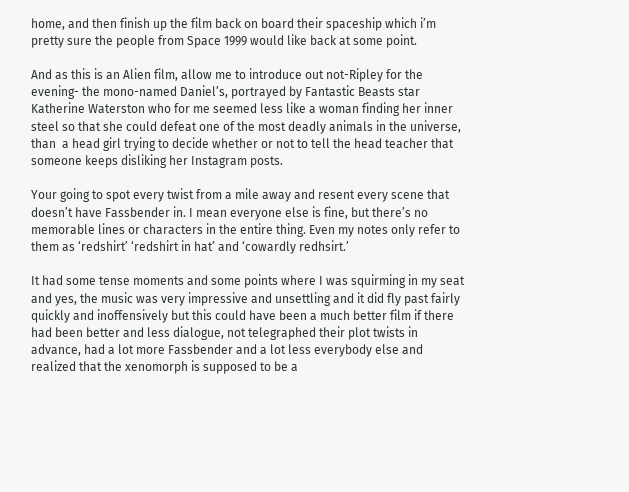home, and then finish up the film back on board their spaceship which i’m pretty sure the people from Space 1999 would like back at some point.

And as this is an Alien film, allow me to introduce out not-Ripley for the evening- the mono-named Daniel’s, portrayed by Fantastic Beasts star Katherine Waterston who for me seemed less like a woman finding her inner steel so that she could defeat one of the most deadly animals in the universe, than  a head girl trying to decide whether or not to tell the head teacher that someone keeps disliking her Instagram posts.

Your going to spot every twist from a mile away and resent every scene that doesn’t have Fassbender in. I mean everyone else is fine, but there’s no memorable lines or characters in the entire thing. Even my notes only refer to them as ‘redshirt’ ‘redshirt in hat’ and ‘cowardly redhsirt.’

It had some tense moments and some points where I was squirming in my seat and yes, the music was very impressive and unsettling and it did fly past fairly quickly and inoffensively but this could have been a much better film if there had been better and less dialogue, not telegraphed their plot twists in advance, had a lot more Fassbender and a lot less everybody else and realized that the xenomorph is supposed to be a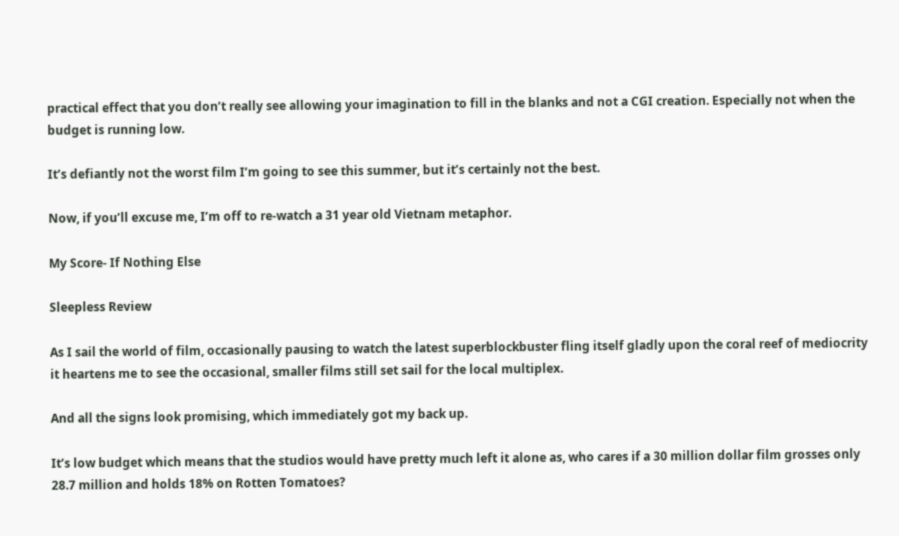practical effect that you don’t really see allowing your imagination to fill in the blanks and not a CGI creation. Especially not when the budget is running low.

It’s defiantly not the worst film I’m going to see this summer, but it’s certainly not the best.

Now, if you’ll excuse me, I’m off to re-watch a 31 year old Vietnam metaphor.

My Score- If Nothing Else

Sleepless Review

As I sail the world of film, occasionally pausing to watch the latest superblockbuster fling itself gladly upon the coral reef of mediocrity  it heartens me to see the occasional, smaller films still set sail for the local multiplex.

And all the signs look promising, which immediately got my back up.

It’s low budget which means that the studios would have pretty much left it alone as, who cares if a 30 million dollar film grosses only 28.7 million and holds 18% on Rotten Tomatoes?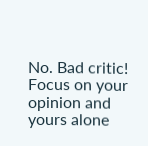No. Bad critic! Focus on your opinion and yours alone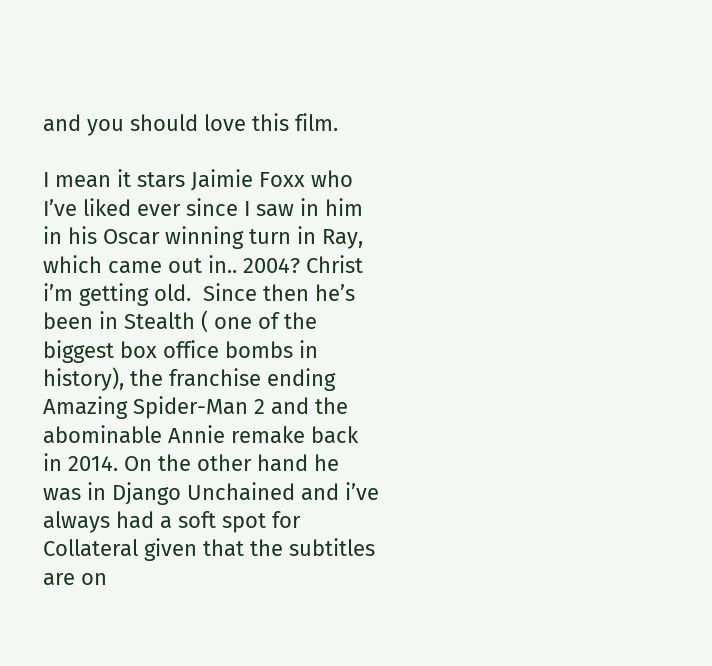and you should love this film.

I mean it stars Jaimie Foxx who I’ve liked ever since I saw in him in his Oscar winning turn in Ray, which came out in.. 2004? Christ i’m getting old.  Since then he’s been in Stealth ( one of the biggest box office bombs in history), the franchise ending Amazing Spider-Man 2 and the abominable Annie remake back in 2014. On the other hand he was in Django Unchained and i’ve always had a soft spot for Collateral given that the subtitles are on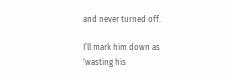and never turned off.

I’ll mark him down as ‘wasting his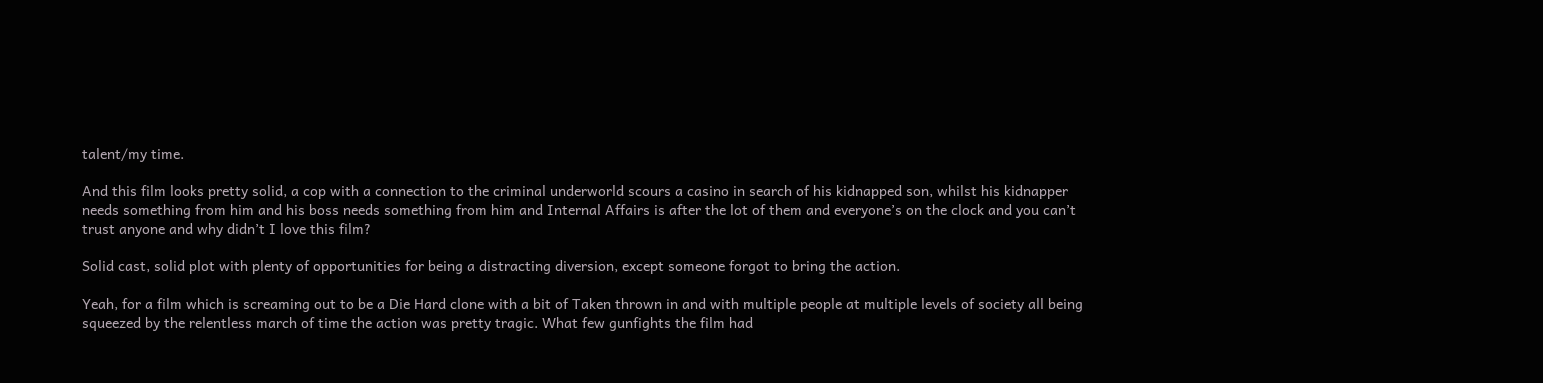talent/my time.

And this film looks pretty solid, a cop with a connection to the criminal underworld scours a casino in search of his kidnapped son, whilst his kidnapper needs something from him and his boss needs something from him and Internal Affairs is after the lot of them and everyone’s on the clock and you can’t trust anyone and why didn’t I love this film?

Solid cast, solid plot with plenty of opportunities for being a distracting diversion, except someone forgot to bring the action.

Yeah, for a film which is screaming out to be a Die Hard clone with a bit of Taken thrown in and with multiple people at multiple levels of society all being squeezed by the relentless march of time the action was pretty tragic. What few gunfights the film had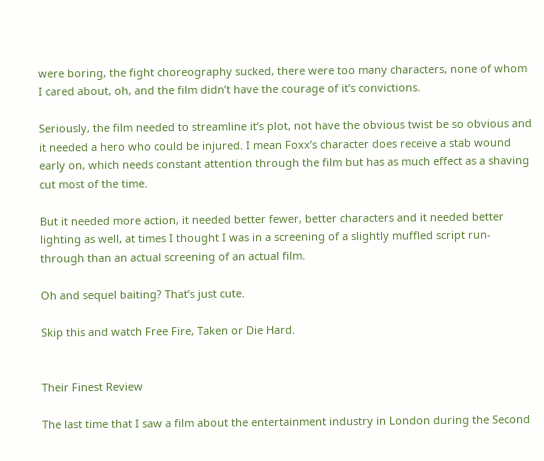were boring, the fight choreography sucked, there were too many characters, none of whom I cared about, oh, and the film didn’t have the courage of it’s convictions.

Seriously, the film needed to streamline it’s plot, not have the obvious twist be so obvious and it needed a hero who could be injured. I mean Foxx’s character does receive a stab wound early on, which needs constant attention through the film but has as much effect as a shaving cut most of the time.

But it needed more action, it needed better fewer, better characters and it needed better lighting as well, at times I thought I was in a screening of a slightly muffled script run-through than an actual screening of an actual film.

Oh and sequel baiting? That’s just cute.

Skip this and watch Free Fire, Taken or Die Hard.


Their Finest Review

The last time that I saw a film about the entertainment industry in London during the Second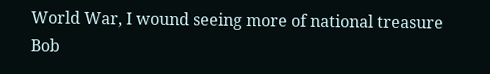World War, I wound seeing more of national treasure Bob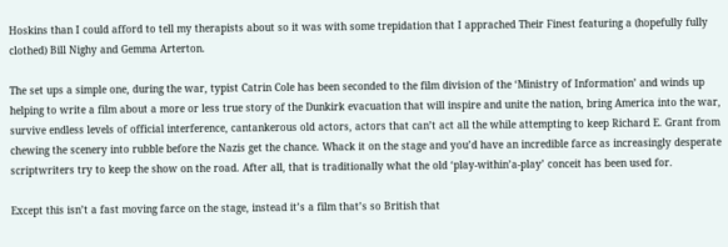Hoskins than I could afford to tell my therapists about so it was with some trepidation that I apprached Their Finest featuring a (hopefully fully clothed) Bill Nighy and Gemma Arterton.

The set ups a simple one, during the war, typist Catrin Cole has been seconded to the film division of the ‘Ministry of Information’ and winds up helping to write a film about a more or less true story of the Dunkirk evacuation that will inspire and unite the nation, bring America into the war, survive endless levels of official interference, cantankerous old actors, actors that can’t act all the while attempting to keep Richard E. Grant from chewing the scenery into rubble before the Nazis get the chance. Whack it on the stage and you’d have an incredible farce as increasingly desperate scriptwriters try to keep the show on the road. After all, that is traditionally what the old ‘play-within’a-play’ conceit has been used for.

Except this isn’t a fast moving farce on the stage, instead it’s a film that’s so British that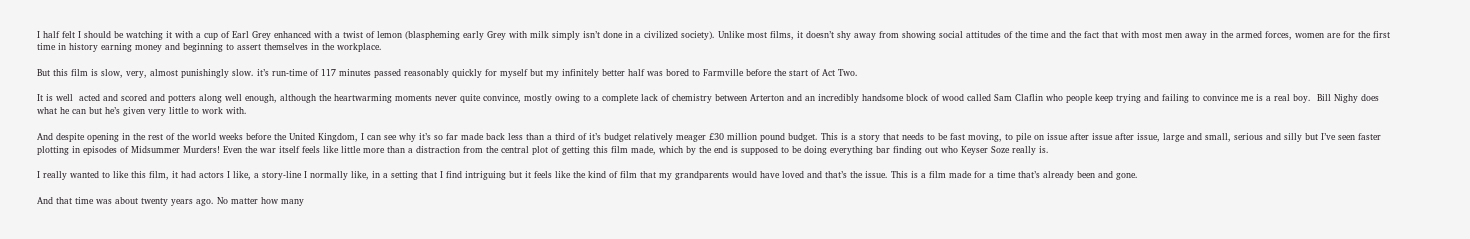I half felt I should be watching it with a cup of Earl Grey enhanced with a twist of lemon (blaspheming early Grey with milk simply isn’t done in a civilized society). Unlike most films, it doesn’t shy away from showing social attitudes of the time and the fact that with most men away in the armed forces, women are for the first time in history earning money and beginning to assert themselves in the workplace.

But this film is slow, very, almost punishingly slow. it’s run-time of 117 minutes passed reasonably quickly for myself but my infinitely better half was bored to Farmville before the start of Act Two.

It is well  acted and scored and potters along well enough, although the heartwarming moments never quite convince, mostly owing to a complete lack of chemistry between Arterton and an incredibly handsome block of wood called Sam Claflin who people keep trying and failing to convince me is a real boy.  Bill Nighy does what he can but he’s given very little to work with.

And despite opening in the rest of the world weeks before the United Kingdom, I can see why it’s so far made back less than a third of it’s budget relatively meager £30 million pound budget. This is a story that needs to be fast moving, to pile on issue after issue after issue, large and small, serious and silly but I’ve seen faster plotting in episodes of Midsummer Murders! Even the war itself feels like little more than a distraction from the central plot of getting this film made, which by the end is supposed to be doing everything bar finding out who Keyser Soze really is.

I really wanted to like this film, it had actors I like, a story-line I normally like, in a setting that I find intriguing but it feels like the kind of film that my grandparents would have loved and that’s the issue. This is a film made for a time that’s already been and gone.

And that time was about twenty years ago. No matter how many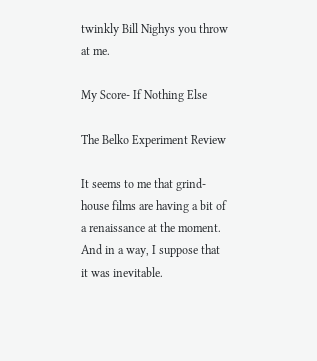twinkly Bill Nighys you throw at me.

My Score- If Nothing Else

The Belko Experiment Review

It seems to me that grind-house films are having a bit of a renaissance at the moment. And in a way, I suppose that it was inevitable.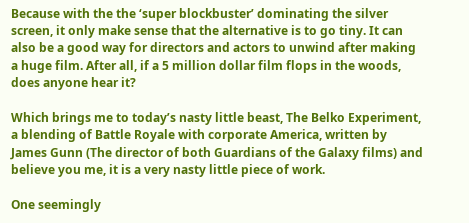Because with the the ‘super blockbuster’ dominating the silver screen, it only make sense that the alternative is to go tiny. It can also be a good way for directors and actors to unwind after making a huge film. After all, if a 5 million dollar film flops in the woods, does anyone hear it?

Which brings me to today’s nasty little beast, The Belko Experiment, a blending of Battle Royale with corporate America, written by James Gunn (The director of both Guardians of the Galaxy films) and believe you me, it is a very nasty little piece of work.

One seemingly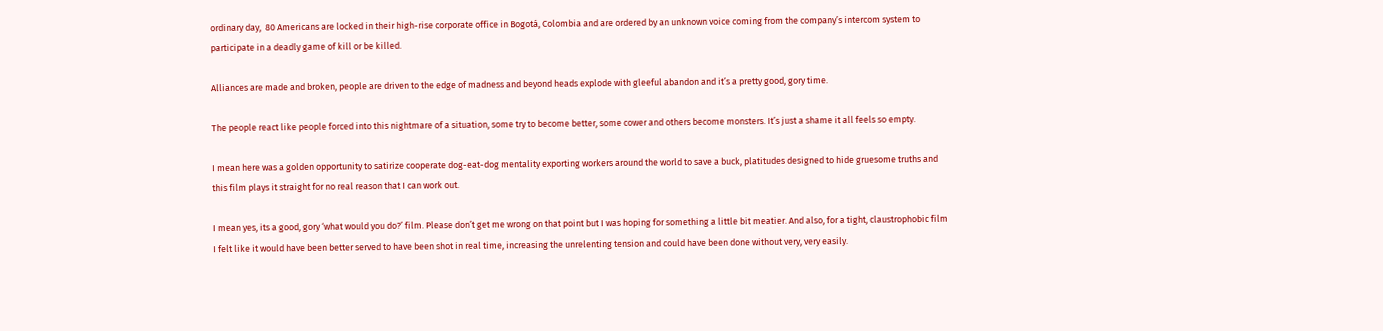ordinary day,  80 Americans are locked in their high-rise corporate office in Bogotá, Colombia and are ordered by an unknown voice coming from the company’s intercom system to participate in a deadly game of kill or be killed.

Alliances are made and broken, people are driven to the edge of madness and beyond heads explode with gleeful abandon and it’s a pretty good, gory time.

The people react like people forced into this nightmare of a situation, some try to become better, some cower and others become monsters. It’s just a shame it all feels so empty.

I mean here was a golden opportunity to satirize cooperate dog-eat-dog mentality exporting workers around the world to save a buck, platitudes designed to hide gruesome truths and this film plays it straight for no real reason that I can work out.

I mean yes, its a good, gory ‘what would you do?’ film. Please don’t get me wrong on that point but I was hoping for something a little bit meatier. And also, for a tight, claustrophobic film I felt like it would have been better served to have been shot in real time, increasing the unrelenting tension and could have been done without very, very easily.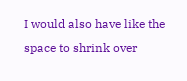I would also have like the space to shrink over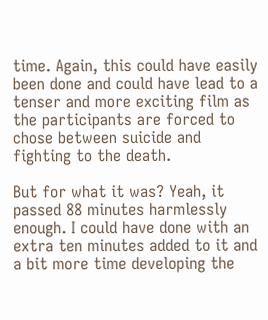time. Again, this could have easily been done and could have lead to a tenser and more exciting film as the participants are forced to chose between suicide and fighting to the death.

But for what it was? Yeah, it passed 88 minutes harmlessly enough. I could have done with an extra ten minutes added to it and a bit more time developing the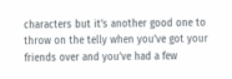characters but it’s another good one to throw on the telly when you’ve got your friends over and you’ve had a few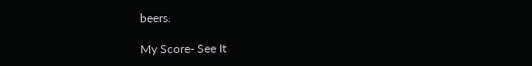beers.

My Score- See It